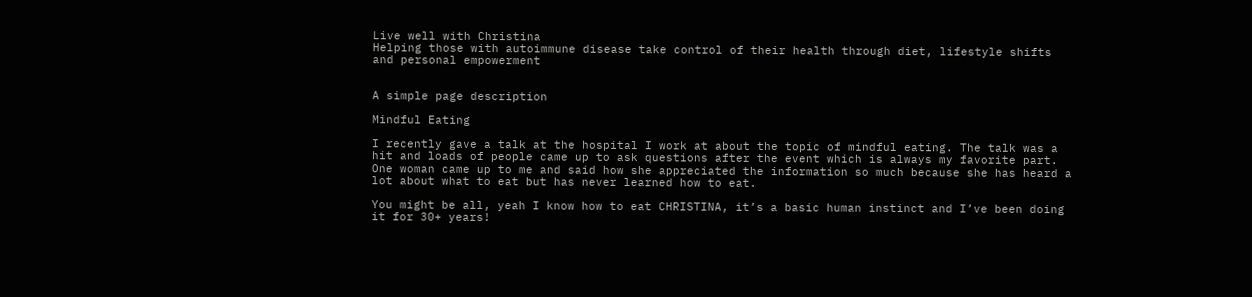Live well with Christina
Helping those with autoimmune disease take control of their health through diet, lifestyle shifts and personal empowerment


A simple page description

Mindful Eating

I recently gave a talk at the hospital I work at about the topic of mindful eating. The talk was a hit and loads of people came up to ask questions after the event which is always my favorite part.  One woman came up to me and said how she appreciated the information so much because she has heard a lot about what to eat but has never learned how to eat.

You might be all, yeah I know how to eat CHRISTINA, it’s a basic human instinct and I’ve been doing it for 30+ years!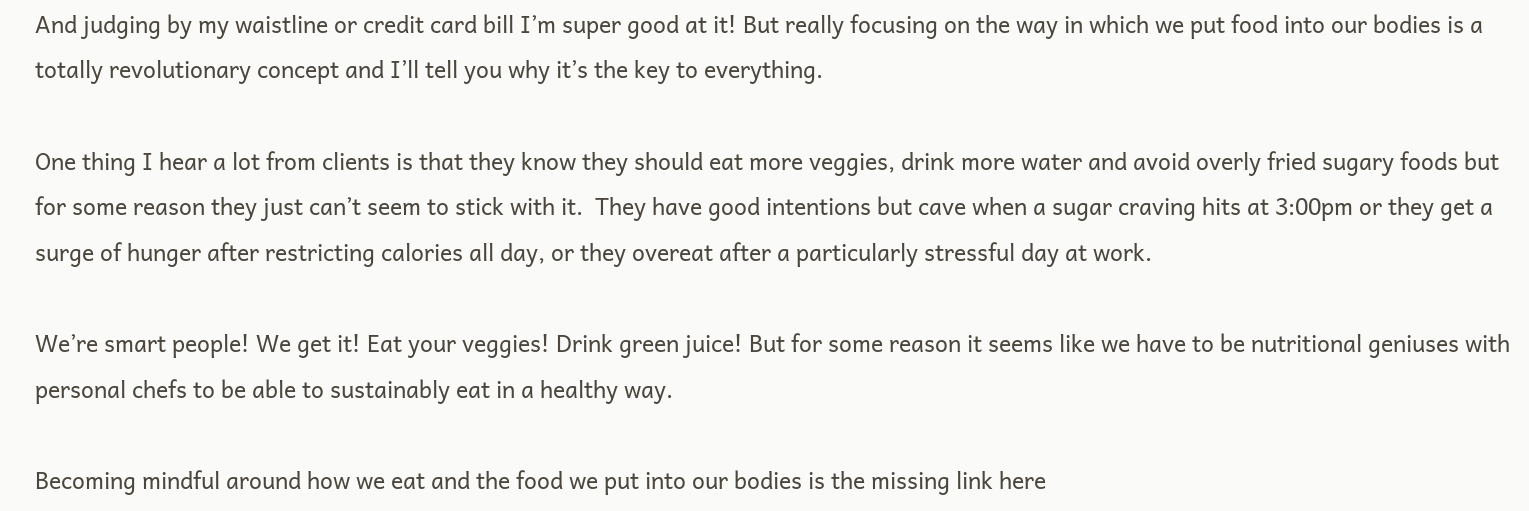And judging by my waistline or credit card bill I’m super good at it! But really focusing on the way in which we put food into our bodies is a totally revolutionary concept and I’ll tell you why it’s the key to everything.

One thing I hear a lot from clients is that they know they should eat more veggies, drink more water and avoid overly fried sugary foods but for some reason they just can’t seem to stick with it.  They have good intentions but cave when a sugar craving hits at 3:00pm or they get a surge of hunger after restricting calories all day, or they overeat after a particularly stressful day at work.

We’re smart people! We get it! Eat your veggies! Drink green juice! But for some reason it seems like we have to be nutritional geniuses with personal chefs to be able to sustainably eat in a healthy way.

Becoming mindful around how we eat and the food we put into our bodies is the missing link here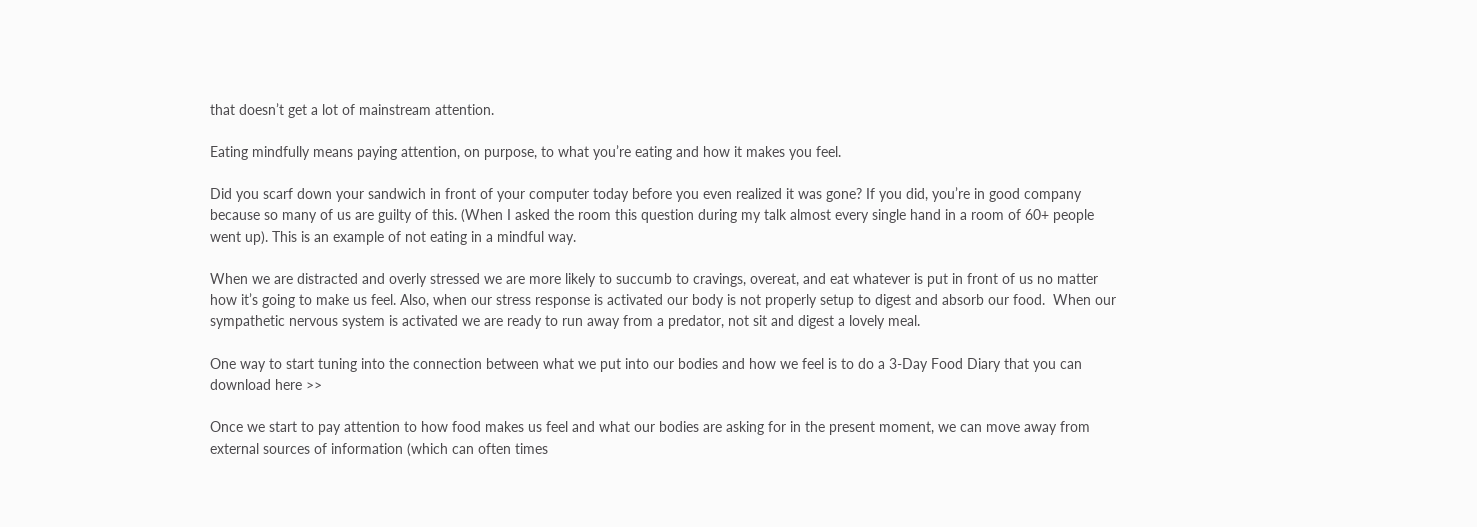that doesn’t get a lot of mainstream attention.

Eating mindfully means paying attention, on purpose, to what you’re eating and how it makes you feel.

Did you scarf down your sandwich in front of your computer today before you even realized it was gone? If you did, you’re in good company because so many of us are guilty of this. (When I asked the room this question during my talk almost every single hand in a room of 60+ people went up). This is an example of not eating in a mindful way.

When we are distracted and overly stressed we are more likely to succumb to cravings, overeat, and eat whatever is put in front of us no matter how it’s going to make us feel. Also, when our stress response is activated our body is not properly setup to digest and absorb our food.  When our sympathetic nervous system is activated we are ready to run away from a predator, not sit and digest a lovely meal.

One way to start tuning into the connection between what we put into our bodies and how we feel is to do a 3-Day Food Diary that you can download here >>

Once we start to pay attention to how food makes us feel and what our bodies are asking for in the present moment, we can move away from external sources of information (which can often times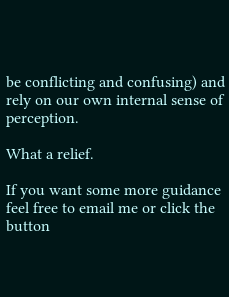be conflicting and confusing) and rely on our own internal sense of perception.

What a relief.

If you want some more guidance feel free to email me or click the button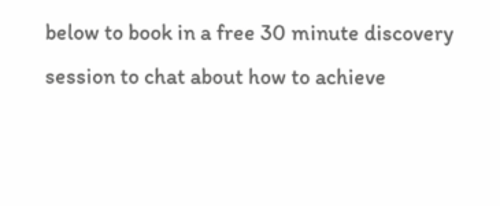below to book in a free 30 minute discovery session to chat about how to achieve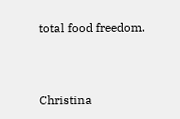total food freedom.




Christina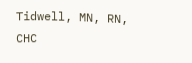Tidwell, MN, RN, CHC